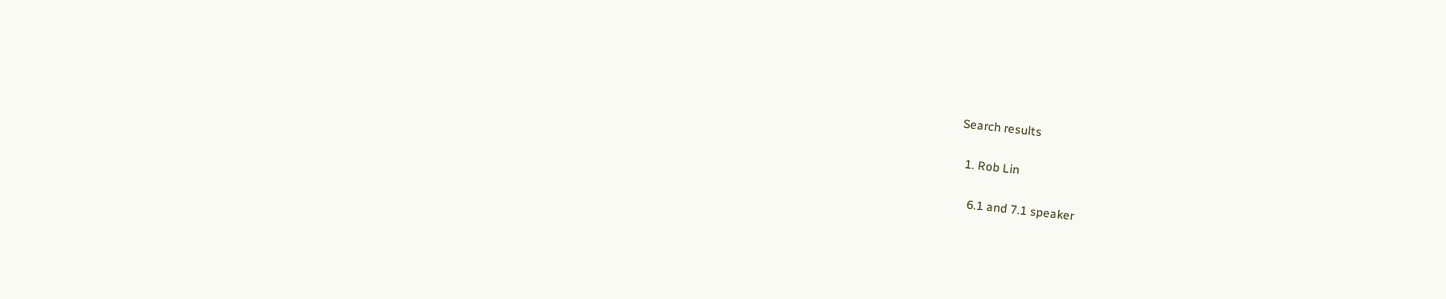Search results

  1. Rob Lin

    6.1 and 7.1 speaker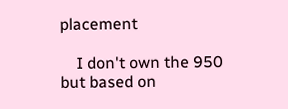placement

    I don't own the 950 but based on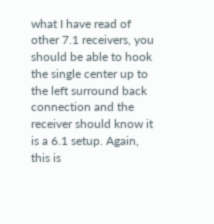what I have read of other 7.1 receivers, you should be able to hook the single center up to the left surround back connection and the receiver should know it is a 6.1 setup. Again, this is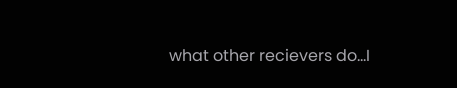what other recievers do...I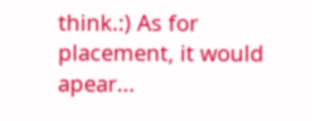think.:) As for placement, it would apear...